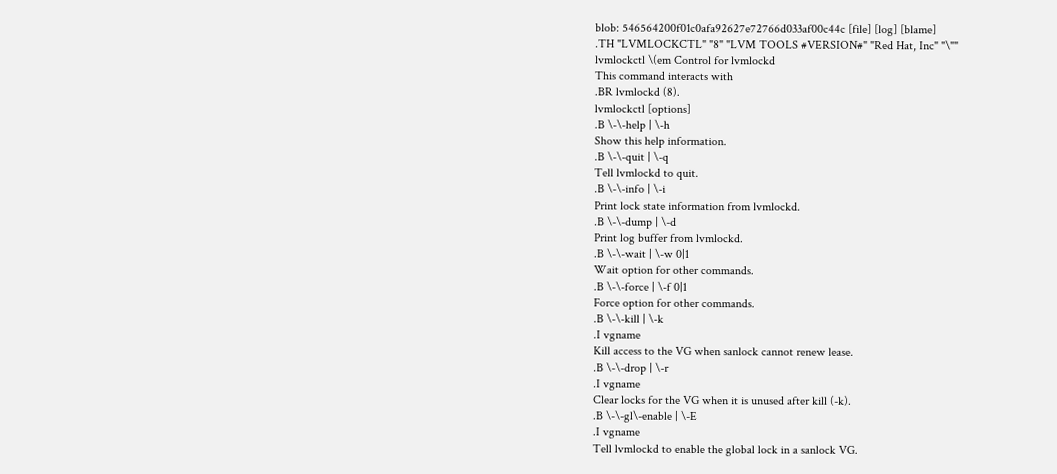blob: 546564200f01c0afa92627e72766d033af00c44c [file] [log] [blame]
.TH "LVMLOCKCTL" "8" "LVM TOOLS #VERSION#" "Red Hat, Inc" "\""
lvmlockctl \(em Control for lvmlockd
This command interacts with
.BR lvmlockd (8).
lvmlockctl [options]
.B \-\-help | \-h
Show this help information.
.B \-\-quit | \-q
Tell lvmlockd to quit.
.B \-\-info | \-i
Print lock state information from lvmlockd.
.B \-\-dump | \-d
Print log buffer from lvmlockd.
.B \-\-wait | \-w 0|1
Wait option for other commands.
.B \-\-force | \-f 0|1
Force option for other commands.
.B \-\-kill | \-k
.I vgname
Kill access to the VG when sanlock cannot renew lease.
.B \-\-drop | \-r
.I vgname
Clear locks for the VG when it is unused after kill (-k).
.B \-\-gl\-enable | \-E
.I vgname
Tell lvmlockd to enable the global lock in a sanlock VG.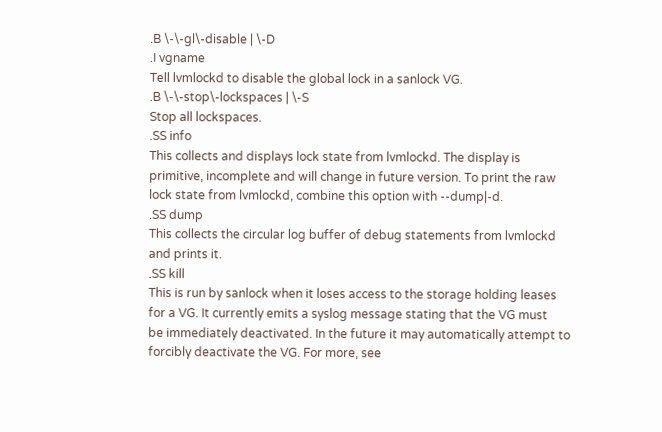.B \-\-gl\-disable | \-D
.I vgname
Tell lvmlockd to disable the global lock in a sanlock VG.
.B \-\-stop\-lockspaces | \-S
Stop all lockspaces.
.SS info
This collects and displays lock state from lvmlockd. The display is
primitive, incomplete and will change in future version. To print the raw
lock state from lvmlockd, combine this option with --dump|-d.
.SS dump
This collects the circular log buffer of debug statements from lvmlockd
and prints it.
.SS kill
This is run by sanlock when it loses access to the storage holding leases
for a VG. It currently emits a syslog message stating that the VG must
be immediately deactivated. In the future it may automatically attempt to
forcibly deactivate the VG. For more, see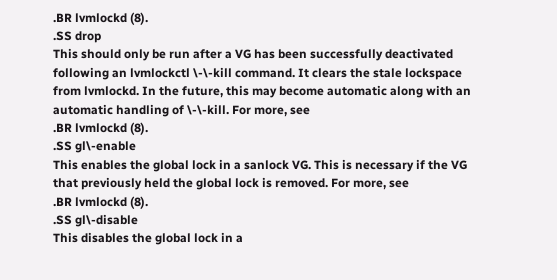.BR lvmlockd (8).
.SS drop
This should only be run after a VG has been successfully deactivated
following an lvmlockctl \-\-kill command. It clears the stale lockspace
from lvmlockd. In the future, this may become automatic along with an
automatic handling of \-\-kill. For more, see
.BR lvmlockd (8).
.SS gl\-enable
This enables the global lock in a sanlock VG. This is necessary if the VG
that previously held the global lock is removed. For more, see
.BR lvmlockd (8).
.SS gl\-disable
This disables the global lock in a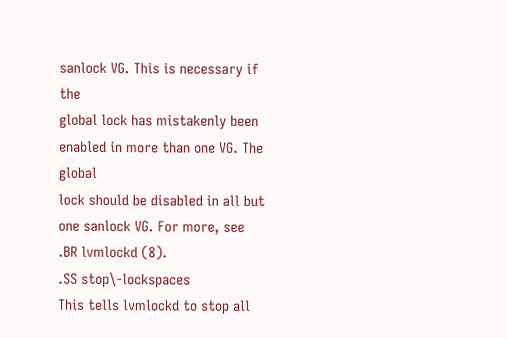sanlock VG. This is necessary if the
global lock has mistakenly been enabled in more than one VG. The global
lock should be disabled in all but one sanlock VG. For more, see
.BR lvmlockd (8).
.SS stop\-lockspaces
This tells lvmlockd to stop all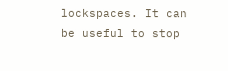lockspaces. It can be useful to stop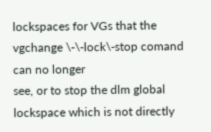lockspaces for VGs that the vgchange \-\-lock\-stop comand can no longer
see, or to stop the dlm global lockspace which is not directly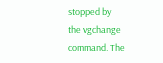stopped by
the vgchange command. The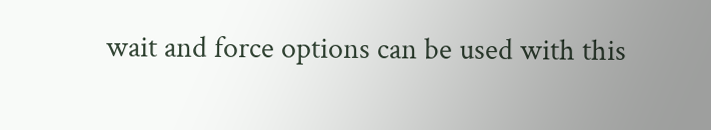wait and force options can be used with this